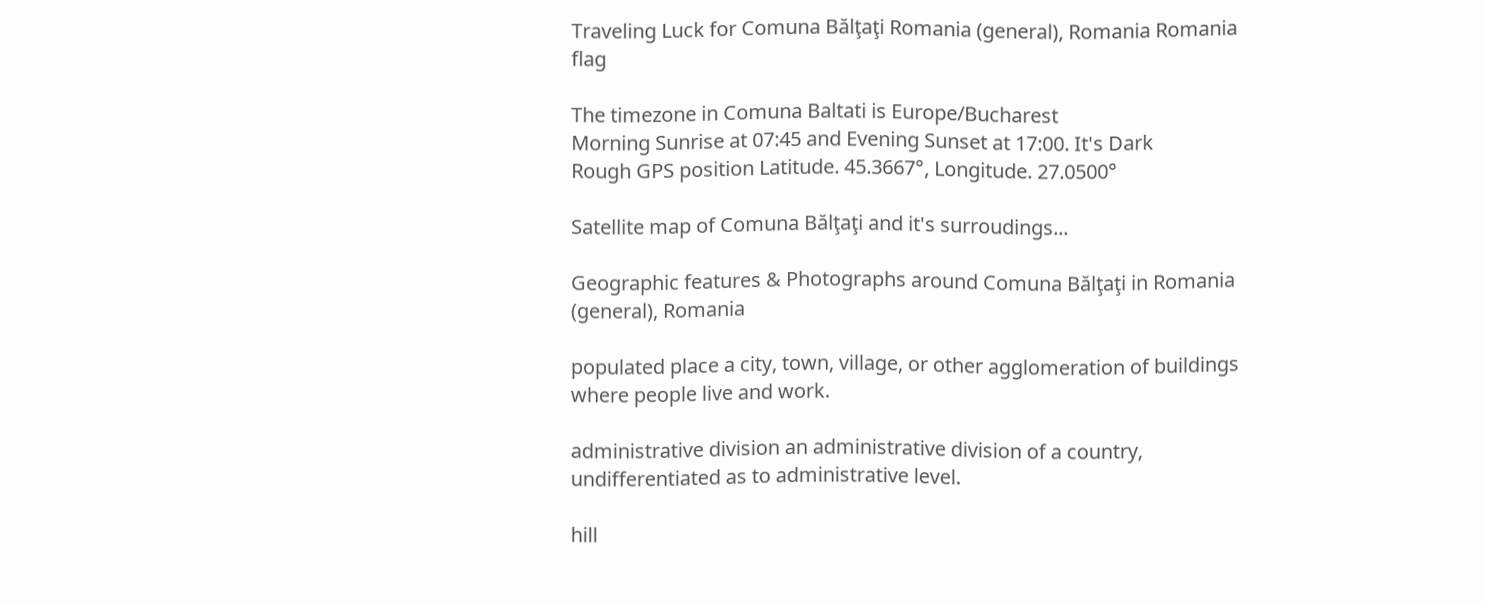Traveling Luck for Comuna Bălţaţi Romania (general), Romania Romania flag

The timezone in Comuna Baltati is Europe/Bucharest
Morning Sunrise at 07:45 and Evening Sunset at 17:00. It's Dark
Rough GPS position Latitude. 45.3667°, Longitude. 27.0500°

Satellite map of Comuna Bălţaţi and it's surroudings...

Geographic features & Photographs around Comuna Bălţaţi in Romania (general), Romania

populated place a city, town, village, or other agglomeration of buildings where people live and work.

administrative division an administrative division of a country, undifferentiated as to administrative level.

hill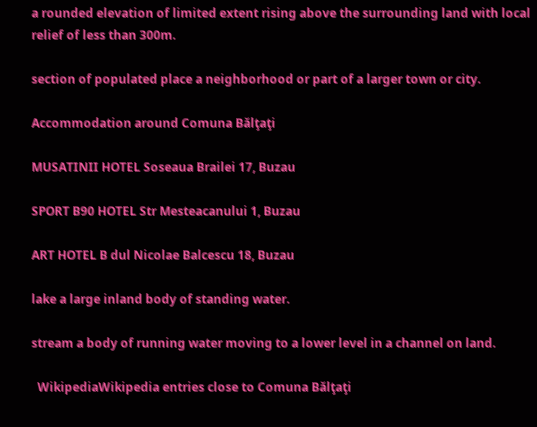a rounded elevation of limited extent rising above the surrounding land with local relief of less than 300m.

section of populated place a neighborhood or part of a larger town or city.

Accommodation around Comuna Bălţaţi

MUSATINII HOTEL Soseaua Brailei 17, Buzau

SPORT B90 HOTEL Str Mesteacanului 1, Buzau

ART HOTEL B dul Nicolae Balcescu 18, Buzau

lake a large inland body of standing water.

stream a body of running water moving to a lower level in a channel on land.

  WikipediaWikipedia entries close to Comuna Bălţaţi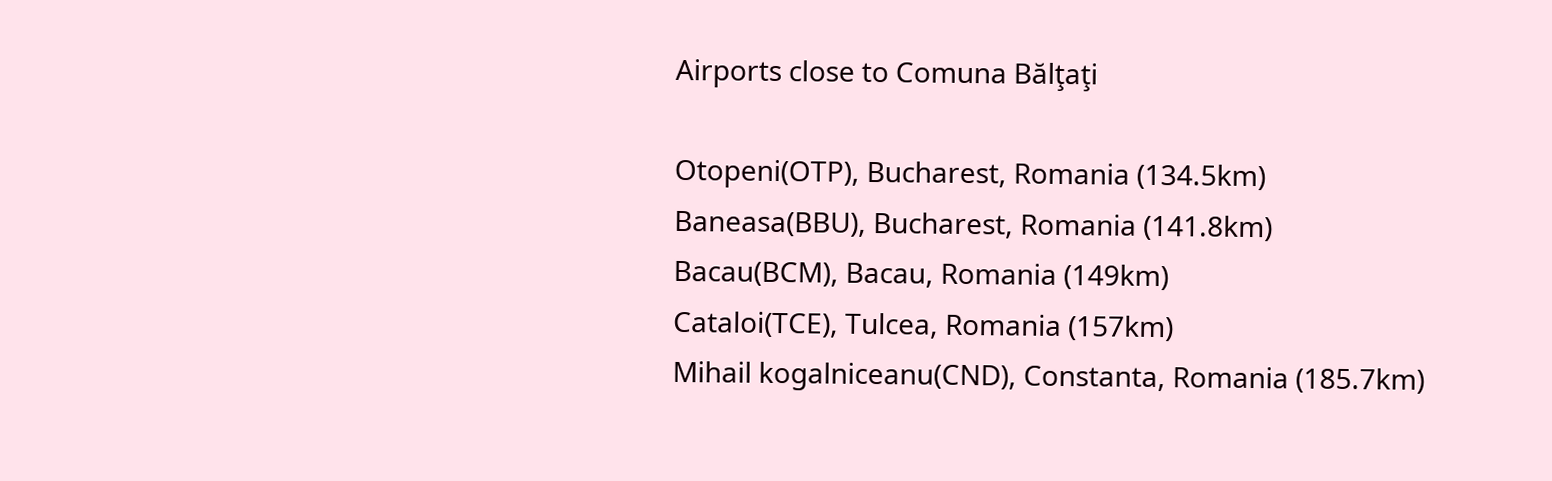Airports close to Comuna Bălţaţi

Otopeni(OTP), Bucharest, Romania (134.5km)
Baneasa(BBU), Bucharest, Romania (141.8km)
Bacau(BCM), Bacau, Romania (149km)
Cataloi(TCE), Tulcea, Romania (157km)
Mihail kogalniceanu(CND), Constanta, Romania (185.7km)